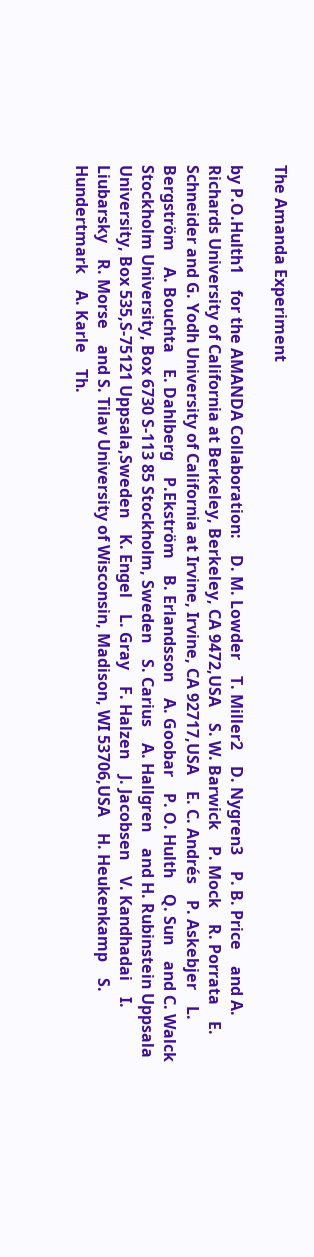The Amanda Experiment

by P.O.Hulth1    for the AMANDA Collaboration:    D. M. Lowder    T. Miller2    D. Nygren3    P. B. Price    and A. Richards University of California at Berkeley, Berkeley, CA 9472,USA    S. W. Barwick    P. Mock    R. Porrata    E. Schneider and G. Yodh University of California at Irvine, Irvine, CA 92717,USA    E. C. Andrés    P. Askebjer    L. Bergström    A. Bouchta    E. Dahlberg    P.Ekström    B. Erlandsson    A. Goobar    P. O. Hulth    Q. Sun    and C. Walck Stockholm University, Box 6730 S-113 85 Stockholm, Sweden    S. Carius    A. Hallgren    and H. Rubinstein Uppsala University, Box 535,S-75121 Uppsala,Sweden    K. Engel    L. Gray    F. Halzen    J. Jacobsen    V. Kandhadai    I. Liubarsky    R. Morse    and S. Tilav University of Wisconsin, Madison, WI 53706,USA    H. Heukenkamp    S. Hundertmark    A. Karle    Th.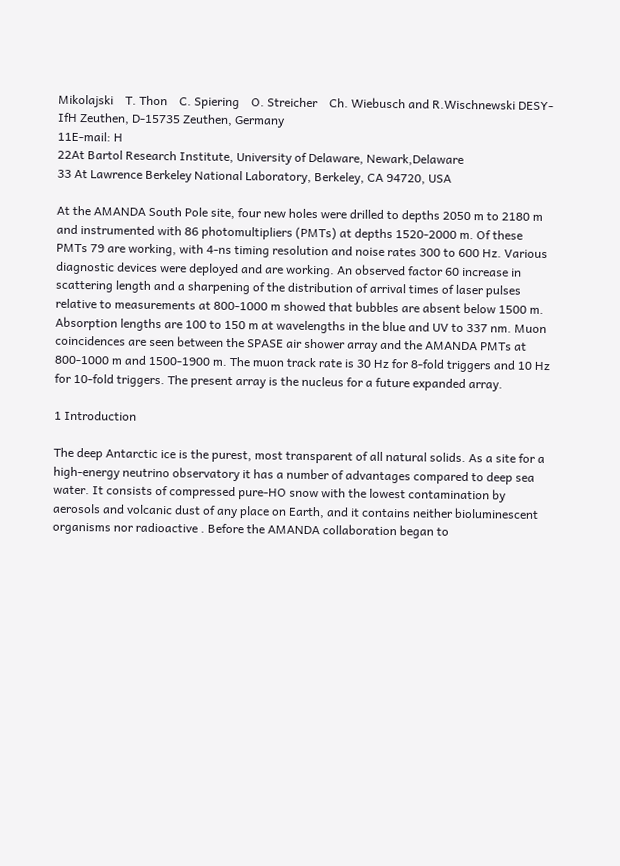Mikolajski    T. Thon    C. Spiering    O. Streicher    Ch. Wiebusch and R.Wischnewski DESY-IfH Zeuthen, D-15735 Zeuthen, Germany
11E-mail: H
22At Bartol Research Institute, University of Delaware, Newark,Delaware
33 At Lawrence Berkeley National Laboratory, Berkeley, CA 94720, USA

At the AMANDA South Pole site, four new holes were drilled to depths 2050 m to 2180 m and instrumented with 86 photomultipliers (PMTs) at depths 1520-2000 m. Of these PMTs 79 are working, with 4-ns timing resolution and noise rates 300 to 600 Hz. Various diagnostic devices were deployed and are working. An observed factor 60 increase in scattering length and a sharpening of the distribution of arrival times of laser pulses relative to measurements at 800-1000 m showed that bubbles are absent below 1500 m. Absorption lengths are 100 to 150 m at wavelengths in the blue and UV to 337 nm. Muon coincidences are seen between the SPASE air shower array and the AMANDA PMTs at 800-1000 m and 1500-1900 m. The muon track rate is 30 Hz for 8-fold triggers and 10 Hz for 10-fold triggers. The present array is the nucleus for a future expanded array.

1 Introduction

The deep Antarctic ice is the purest, most transparent of all natural solids. As a site for a high-energy neutrino observatory it has a number of advantages compared to deep sea water. It consists of compressed pure-HO snow with the lowest contamination by aerosols and volcanic dust of any place on Earth, and it contains neither bioluminescent organisms nor radioactive . Before the AMANDA collaboration began to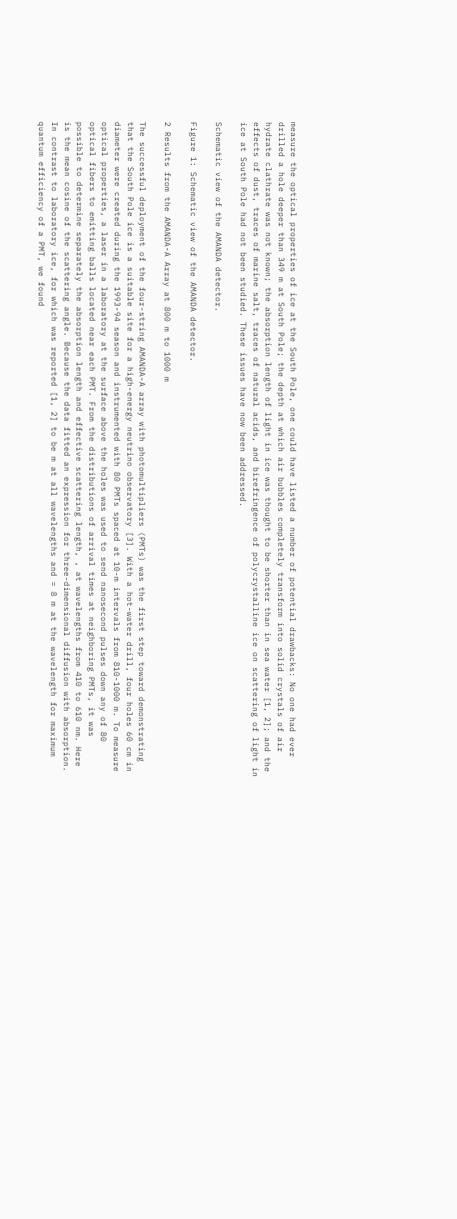measure the optical properties of ice at the South Pole, one could have listed a number of potential drawbacks: No one had ever drilled a hole deeper than 349 m at South Pole; the depth at which air bubbles completely transform into solid crystals of air hydrate clathrate was not known; the absorption length of light in ice was thought to be shorter than in sea water [1, 2]; and the effects of dust, traces of marine salt, traces of natural acids, and birefringence of polycrystalline ice on scattering of light in ice at South Pole had not been studied. These issues have now been addressed.

Schematic view of the AMANDA detector.

Figure 1: Schematic view of the AMANDA detector.

2 Results from the AMANDA-A Array at 800 m to 1000 m

The successful deployment of the four-string AMANDA-A array with photomultipliers (PMTs) was the first step toward demonstrating that the South Pole ice is a suitable site for a high-energy neutrino observatory [3]. With a hot-water drill, four holes 60 cm in diameter were created during the 1993-94 season and instrumented with 80 PMTs spaced at 10-m intervals from 810-1000 m. To measure optical properties, a laser in a laboratory at the surface above the holes was used to send nanosecond pulses down any of 80 optical fibers to emitting balls located near each PMT. From the distributions of arrival times at neighboring PMTs, it was possible to determine separately the absorption length and effective scattering length, , at wavelengths from 410 to 610 nm. Here is the mean cosine of the scattering angle. Because the data fitted an expression for three-dimensional diffusion with absorption. In contrast to laboratory ice, for which was reported [1, 2] to be m at all wavelengths and = 8 m at the wavelength for maximum quantum efficiency of a PMT, we found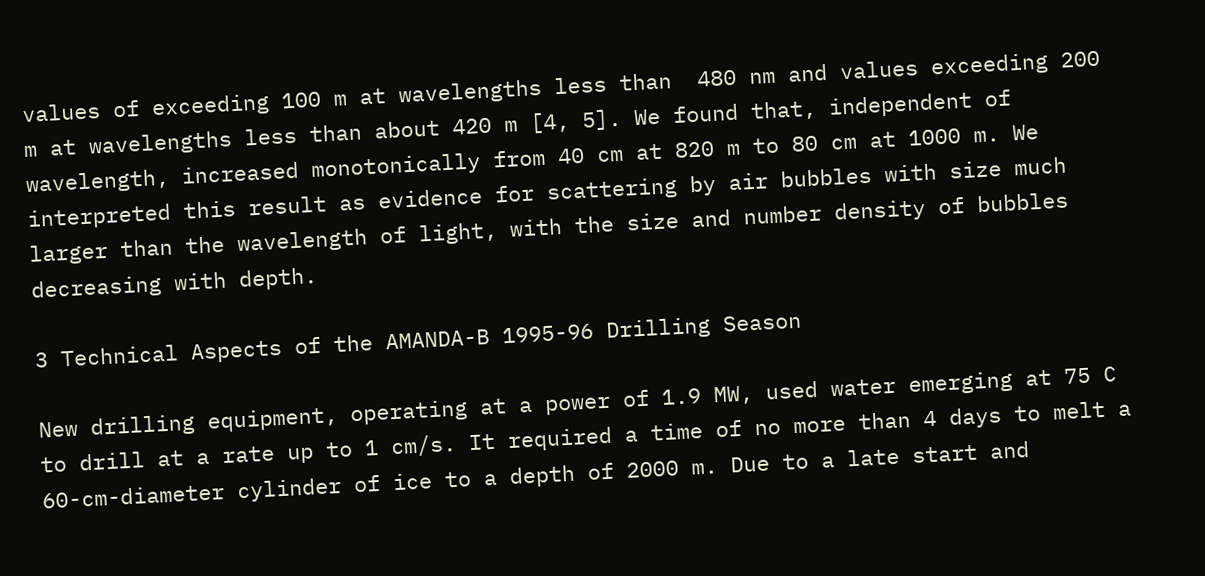values of exceeding 100 m at wavelengths less than  480 nm and values exceeding 200 m at wavelengths less than about 420 m [4, 5]. We found that, independent of wavelength, increased monotonically from 40 cm at 820 m to 80 cm at 1000 m. We interpreted this result as evidence for scattering by air bubbles with size much larger than the wavelength of light, with the size and number density of bubbles decreasing with depth.

3 Technical Aspects of the AMANDA-B 1995-96 Drilling Season

New drilling equipment, operating at a power of 1.9 MW, used water emerging at 75 C to drill at a rate up to 1 cm/s. It required a time of no more than 4 days to melt a 60-cm-diameter cylinder of ice to a depth of 2000 m. Due to a late start and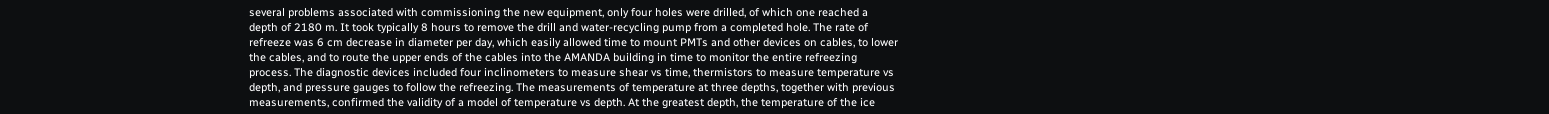several problems associated with commissioning the new equipment, only four holes were drilled, of which one reached a depth of 2180 m. It took typically 8 hours to remove the drill and water-recycling pump from a completed hole. The rate of refreeze was 6 cm decrease in diameter per day, which easily allowed time to mount PMTs and other devices on cables, to lower the cables, and to route the upper ends of the cables into the AMANDA building in time to monitor the entire refreezing process. The diagnostic devices included four inclinometers to measure shear vs time, thermistors to measure temperature vs depth, and pressure gauges to follow the refreezing. The measurements of temperature at three depths, together with previous measurements, confirmed the validity of a model of temperature vs depth. At the greatest depth, the temperature of the ice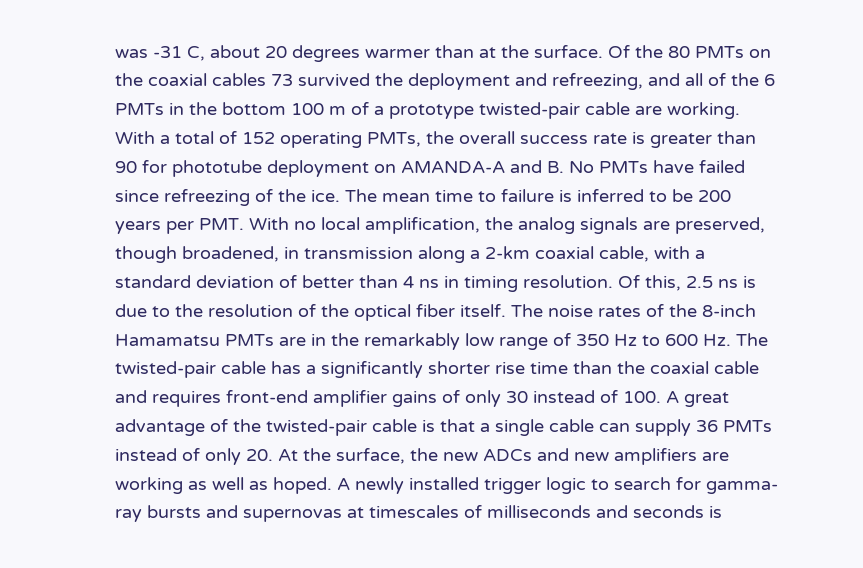was -31 C, about 20 degrees warmer than at the surface. Of the 80 PMTs on the coaxial cables 73 survived the deployment and refreezing, and all of the 6 PMTs in the bottom 100 m of a prototype twisted-pair cable are working. With a total of 152 operating PMTs, the overall success rate is greater than 90 for phototube deployment on AMANDA-A and B. No PMTs have failed since refreezing of the ice. The mean time to failure is inferred to be 200 years per PMT. With no local amplification, the analog signals are preserved, though broadened, in transmission along a 2-km coaxial cable, with a standard deviation of better than 4 ns in timing resolution. Of this, 2.5 ns is due to the resolution of the optical fiber itself. The noise rates of the 8-inch Hamamatsu PMTs are in the remarkably low range of 350 Hz to 600 Hz. The twisted-pair cable has a significantly shorter rise time than the coaxial cable and requires front-end amplifier gains of only 30 instead of 100. A great advantage of the twisted-pair cable is that a single cable can supply 36 PMTs instead of only 20. At the surface, the new ADCs and new amplifiers are working as well as hoped. A newly installed trigger logic to search for gamma-ray bursts and supernovas at timescales of milliseconds and seconds is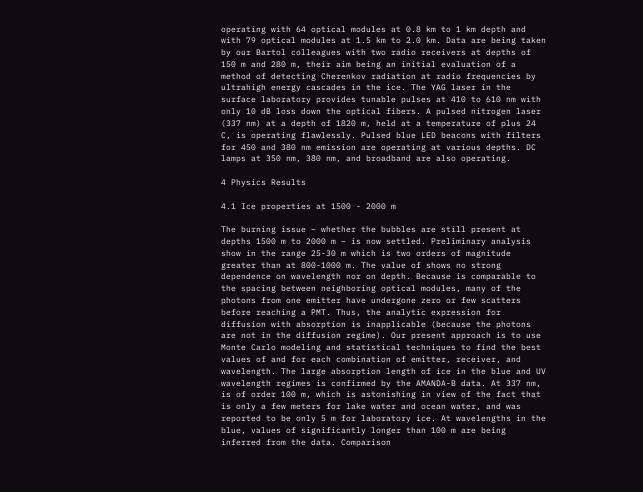operating with 64 optical modules at 0.8 km to 1 km depth and with 79 optical modules at 1.5 km to 2.0 km. Data are being taken by our Bartol colleagues with two radio receivers at depths of 150 m and 280 m, their aim being an initial evaluation of a method of detecting Cherenkov radiation at radio frequencies by ultrahigh energy cascades in the ice. The YAG laser in the surface laboratory provides tunable pulses at 410 to 610 nm with only 10 dB loss down the optical fibers. A pulsed nitrogen laser (337 nm) at a depth of 1820 m, held at a temperature of plus 24 C, is operating flawlessly. Pulsed blue LED beacons with filters for 450 and 380 nm emission are operating at various depths. DC lamps at 350 nm, 380 nm, and broadband are also operating.

4 Physics Results

4.1 Ice properties at 1500 - 2000 m

The burning issue – whether the bubbles are still present at depths 1500 m to 2000 m – is now settled. Preliminary analysis show in the range 25-30 m which is two orders of magnitude greater than at 800-1000 m. The value of shows no strong dependence on wavelength nor on depth. Because is comparable to the spacing between neighboring optical modules, many of the photons from one emitter have undergone zero or few scatters before reaching a PMT. Thus, the analytic expression for diffusion with absorption is inapplicable (because the photons are not in the diffusion regime). Our present approach is to use Monte Carlo modeling and statistical techniques to find the best values of and for each combination of emitter, receiver, and wavelength. The large absorption length of ice in the blue and UV wavelength regimes is confirmed by the AMANDA-B data. At 337 nm, is of order 100 m, which is astonishing in view of the fact that is only a few meters for lake water and ocean water, and was reported to be only 5 m for laboratory ice. At wavelengths in the blue, values of significantly longer than 100 m are being inferred from the data. Comparison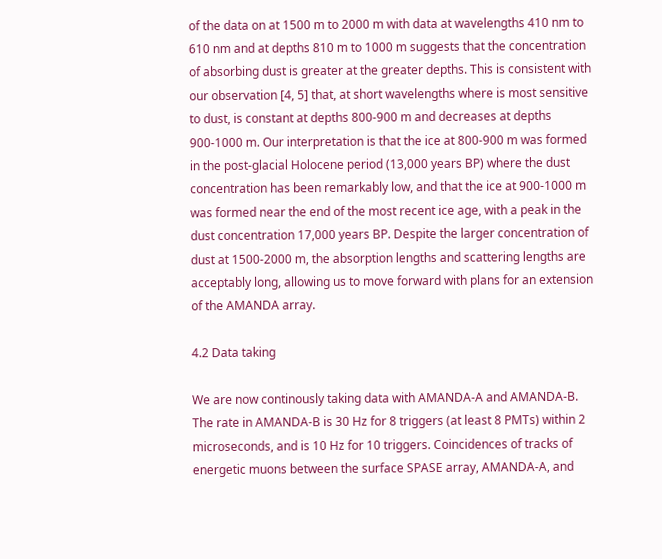of the data on at 1500 m to 2000 m with data at wavelengths 410 nm to 610 nm and at depths 810 m to 1000 m suggests that the concentration of absorbing dust is greater at the greater depths. This is consistent with our observation [4, 5] that, at short wavelengths where is most sensitive to dust, is constant at depths 800-900 m and decreases at depths 900-1000 m. Our interpretation is that the ice at 800-900 m was formed in the post-glacial Holocene period (13,000 years BP) where the dust concentration has been remarkably low, and that the ice at 900-1000 m was formed near the end of the most recent ice age, with a peak in the dust concentration 17,000 years BP. Despite the larger concentration of dust at 1500-2000 m, the absorption lengths and scattering lengths are acceptably long, allowing us to move forward with plans for an extension of the AMANDA array.

4.2 Data taking

We are now continously taking data with AMANDA-A and AMANDA-B. The rate in AMANDA-B is 30 Hz for 8 triggers (at least 8 PMTs) within 2 microseconds, and is 10 Hz for 10 triggers. Coincidences of tracks of energetic muons between the surface SPASE array, AMANDA-A, and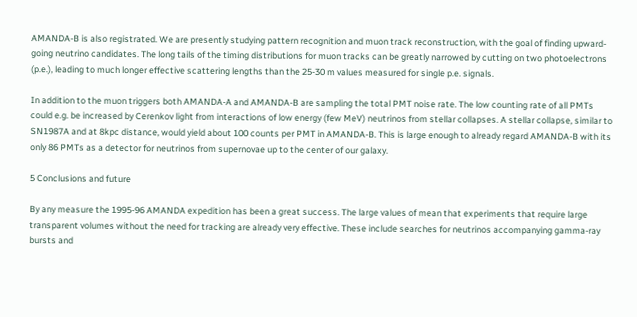AMANDA-B is also registrated. We are presently studying pattern recognition and muon track reconstruction, with the goal of finding upward-going neutrino candidates. The long tails of the timing distributions for muon tracks can be greatly narrowed by cutting on two photoelectrons (p.e.), leading to much longer effective scattering lengths than the 25-30 m values measured for single p.e. signals.

In addition to the muon triggers both AMANDA-A and AMANDA-B are sampling the total PMT noise rate. The low counting rate of all PMTs could e.g. be increased by Cerenkov light from interactions of low energy (few MeV) neutrinos from stellar collapses. A stellar collapse, similar to SN1987A and at 8kpc distance, would yield about 100 counts per PMT in AMANDA-B. This is large enough to already regard AMANDA-B with its only 86 PMTs as a detector for neutrinos from supernovae up to the center of our galaxy.

5 Conclusions and future

By any measure the 1995-96 AMANDA expedition has been a great success. The large values of mean that experiments that require large transparent volumes without the need for tracking are already very effective. These include searches for neutrinos accompanying gamma-ray bursts and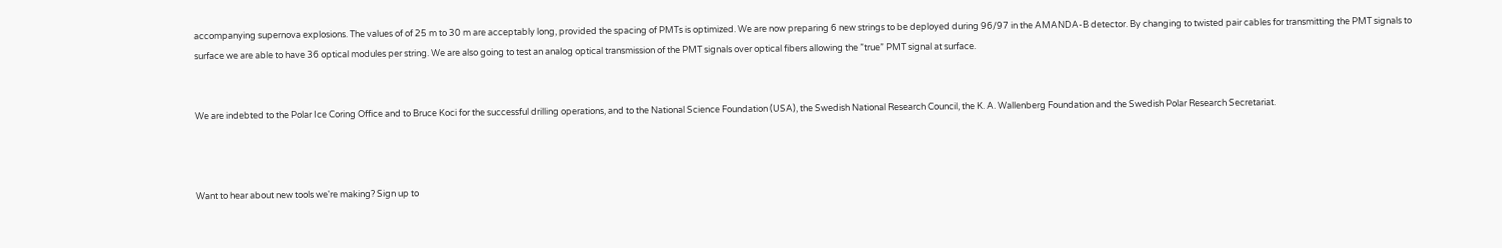accompanying supernova explosions. The values of of 25 m to 30 m are acceptably long, provided the spacing of PMTs is optimized. We are now preparing 6 new strings to be deployed during 96/97 in the AMANDA-B detector. By changing to twisted pair cables for transmitting the PMT signals to surface we are able to have 36 optical modules per string. We are also going to test an analog optical transmission of the PMT signals over optical fibers allowing the ”true” PMT signal at surface.


We are indebted to the Polar Ice Coring Office and to Bruce Koci for the successful drilling operations, and to the National Science Foundation (USA), the Swedish National Research Council, the K. A. Wallenberg Foundation and the Swedish Polar Research Secretariat.



Want to hear about new tools we're making? Sign up to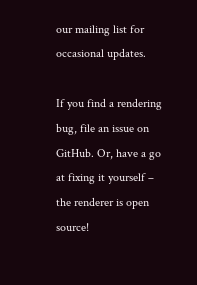our mailing list for occasional updates.

If you find a rendering bug, file an issue on GitHub. Or, have a go at fixing it yourself – the renderer is open source!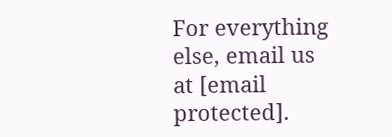For everything else, email us at [email protected].